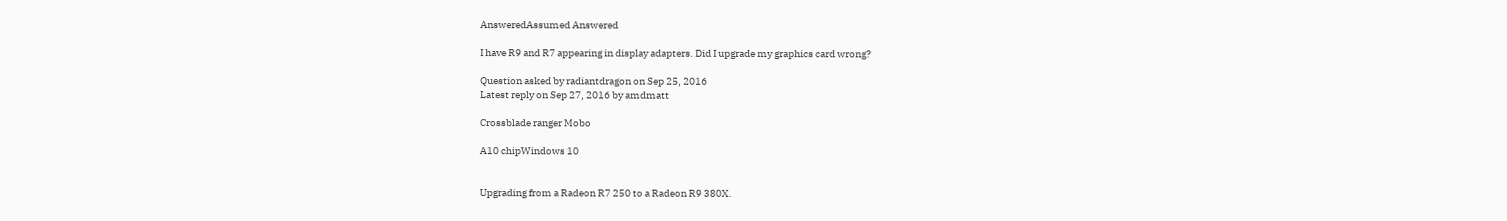AnsweredAssumed Answered

I have R9 and R7 appearing in display adapters. Did I upgrade my graphics card wrong?

Question asked by radiantdragon on Sep 25, 2016
Latest reply on Sep 27, 2016 by amdmatt

Crossblade ranger Mobo

A10 chipWindows 10


Upgrading from a Radeon R7 250 to a Radeon R9 380X.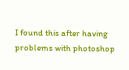I found this after having problems with photoshop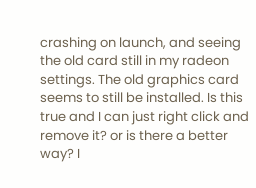crashing on launch, and seeing the old card still in my radeon settings. The old graphics card seems to still be installed. Is this true and I can just right click and remove it? or is there a better way? I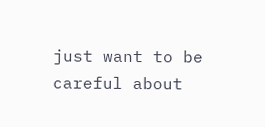just want to be careful about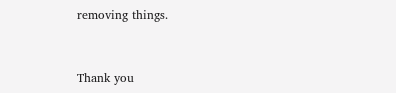removing things.


Thank you